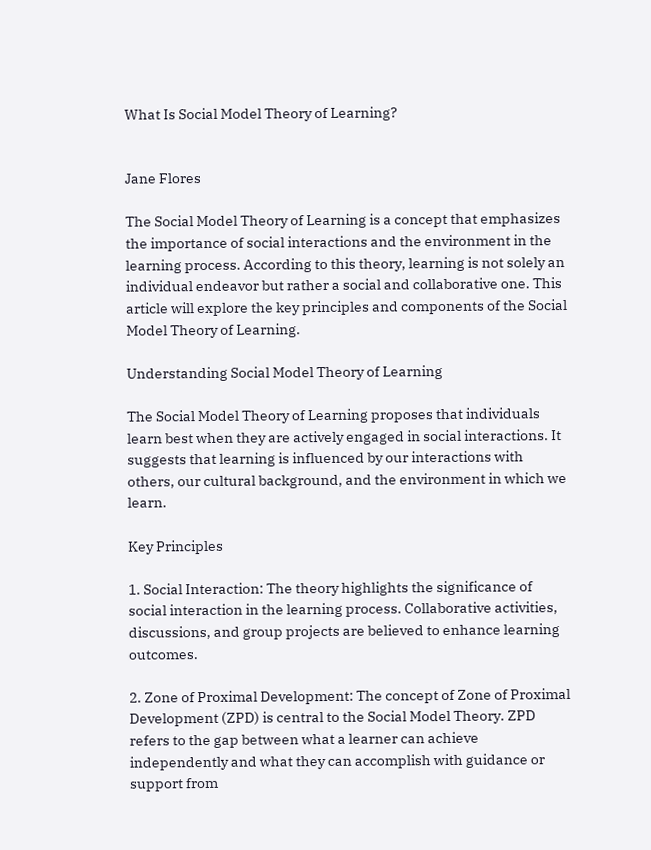What Is Social Model Theory of Learning?


Jane Flores

The Social Model Theory of Learning is a concept that emphasizes the importance of social interactions and the environment in the learning process. According to this theory, learning is not solely an individual endeavor but rather a social and collaborative one. This article will explore the key principles and components of the Social Model Theory of Learning.

Understanding Social Model Theory of Learning

The Social Model Theory of Learning proposes that individuals learn best when they are actively engaged in social interactions. It suggests that learning is influenced by our interactions with others, our cultural background, and the environment in which we learn.

Key Principles

1. Social Interaction: The theory highlights the significance of social interaction in the learning process. Collaborative activities, discussions, and group projects are believed to enhance learning outcomes.

2. Zone of Proximal Development: The concept of Zone of Proximal Development (ZPD) is central to the Social Model Theory. ZPD refers to the gap between what a learner can achieve independently and what they can accomplish with guidance or support from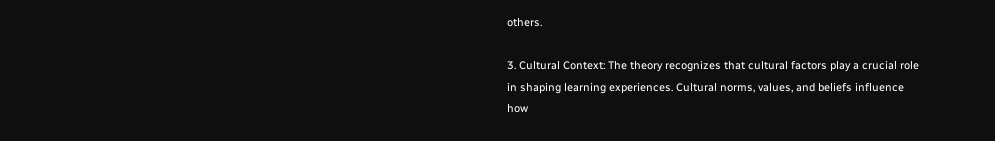others.

3. Cultural Context: The theory recognizes that cultural factors play a crucial role in shaping learning experiences. Cultural norms, values, and beliefs influence how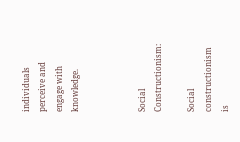individuals perceive and engage with knowledge.



Social Constructionism:

Social constructionism is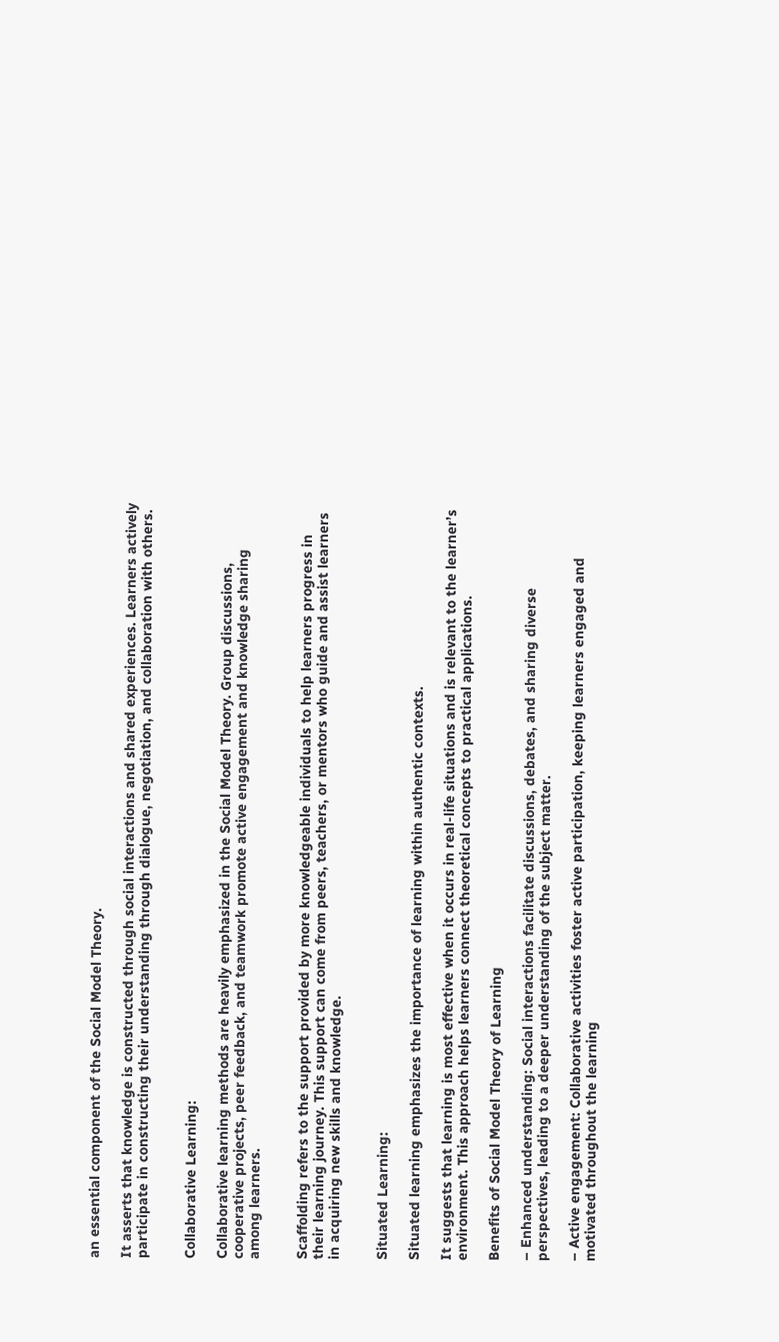an essential component of the Social Model Theory.

It asserts that knowledge is constructed through social interactions and shared experiences. Learners actively participate in constructing their understanding through dialogue, negotiation, and collaboration with others.


Collaborative Learning:

Collaborative learning methods are heavily emphasized in the Social Model Theory. Group discussions, cooperative projects, peer feedback, and teamwork promote active engagement and knowledge sharing among learners.


Scaffolding refers to the support provided by more knowledgeable individuals to help learners progress in their learning journey. This support can come from peers, teachers, or mentors who guide and assist learners in acquiring new skills and knowledge.


Situated Learning:

Situated learning emphasizes the importance of learning within authentic contexts.

It suggests that learning is most effective when it occurs in real-life situations and is relevant to the learner’s environment. This approach helps learners connect theoretical concepts to practical applications.

Benefits of Social Model Theory of Learning

– Enhanced understanding: Social interactions facilitate discussions, debates, and sharing diverse perspectives, leading to a deeper understanding of the subject matter.

– Active engagement: Collaborative activities foster active participation, keeping learners engaged and motivated throughout the learning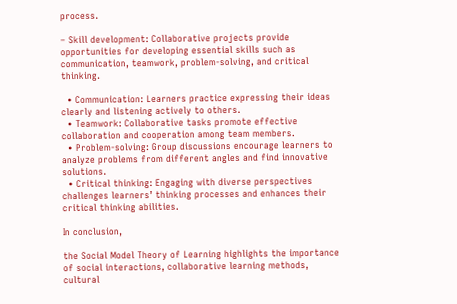process.

– Skill development: Collaborative projects provide opportunities for developing essential skills such as communication, teamwork, problem-solving, and critical thinking.

  • Communication: Learners practice expressing their ideas clearly and listening actively to others.
  • Teamwork: Collaborative tasks promote effective collaboration and cooperation among team members.
  • Problem-solving: Group discussions encourage learners to analyze problems from different angles and find innovative solutions.
  • Critical thinking: Engaging with diverse perspectives challenges learners’ thinking processes and enhances their critical thinking abilities.

In conclusion,

the Social Model Theory of Learning highlights the importance of social interactions, collaborative learning methods, cultural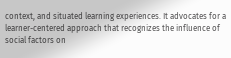context, and situated learning experiences. It advocates for a learner-centered approach that recognizes the influence of social factors on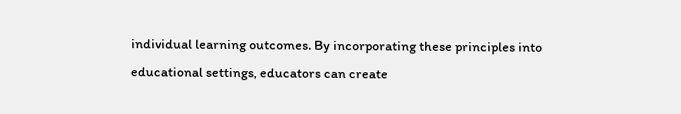individual learning outcomes. By incorporating these principles into educational settings, educators can create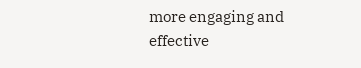more engaging and effective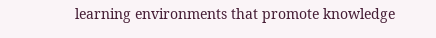learning environments that promote knowledge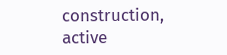construction, active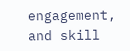engagement, and skill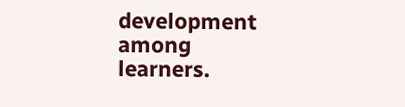development among learners.